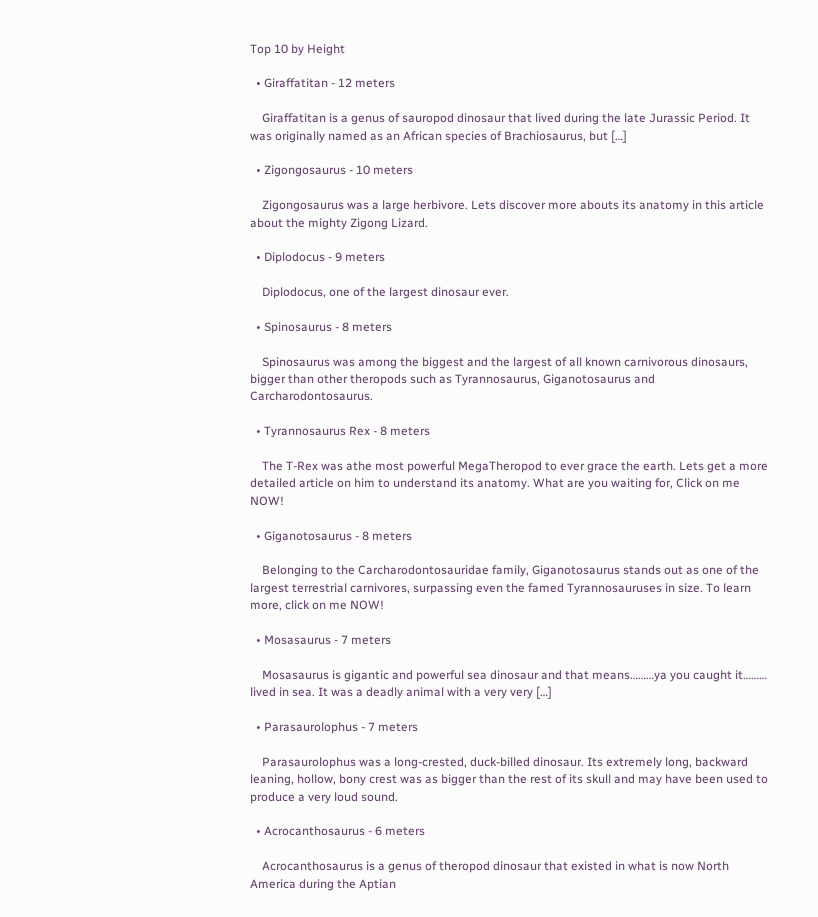Top 10 by Height

  • Giraffatitan - 12 meters

    Giraffatitan is a genus of sauropod dinosaur that lived during the late Jurassic Period. It was originally named as an African species of Brachiosaurus, but […]

  • Zigongosaurus - 10 meters

    Zigongosaurus was a large herbivore. Lets discover more abouts its anatomy in this article about the mighty Zigong Lizard.

  • Diplodocus - 9 meters

    Diplodocus, one of the largest dinosaur ever.

  • Spinosaurus - 8 meters

    Spinosaurus was among the biggest and the largest of all known carnivorous dinosaurs,  bigger than other theropods such as Tyrannosaurus, Giganotosaurus and Carcharodontosaurus.

  • Tyrannosaurus Rex - 8 meters

    The T-Rex was athe most powerful MegaTheropod to ever grace the earth. Lets get a more detailed article on him to understand its anatomy. What are you waiting for, Click on me NOW!

  • Giganotosaurus - 8 meters

    Belonging to the Carcharodontosauridae family, Giganotosaurus stands out as one of the largest terrestrial carnivores, surpassing even the famed Tyrannosauruses in size. To learn more, click on me NOW!

  • Mosasaurus - 7 meters

    Mosasaurus is gigantic and powerful sea dinosaur and that means………ya you caught it……… lived in sea. It was a deadly animal with a very very […]

  • Parasaurolophus - 7 meters

    Parasaurolophus was a long-crested, duck-billed dinosaur. Its extremely long, backward leaning, hollow, bony crest was as bigger than the rest of its skull and may have been used to produce a very loud sound.

  • Acrocanthosaurus - 6 meters

    Acrocanthosaurus is a genus of theropod dinosaur that existed in what is now North America during the Aptian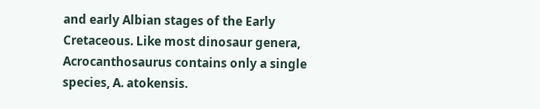and early Albian stages of the Early Cretaceous. Like most dinosaur genera, Acrocanthosaurus contains only a single species, A. atokensis.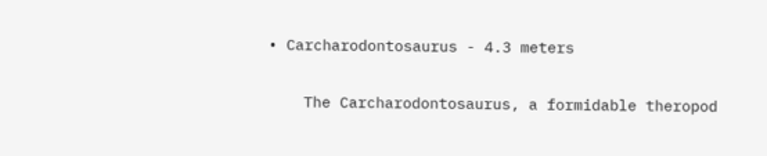• Carcharodontosaurus - 4.3 meters

    The Carcharodontosaurus, a formidable theropod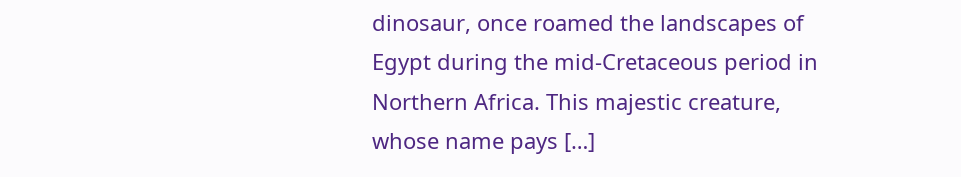dinosaur, once roamed the landscapes of Egypt during the mid-Cretaceous period in Northern Africa. This majestic creature, whose name pays […]